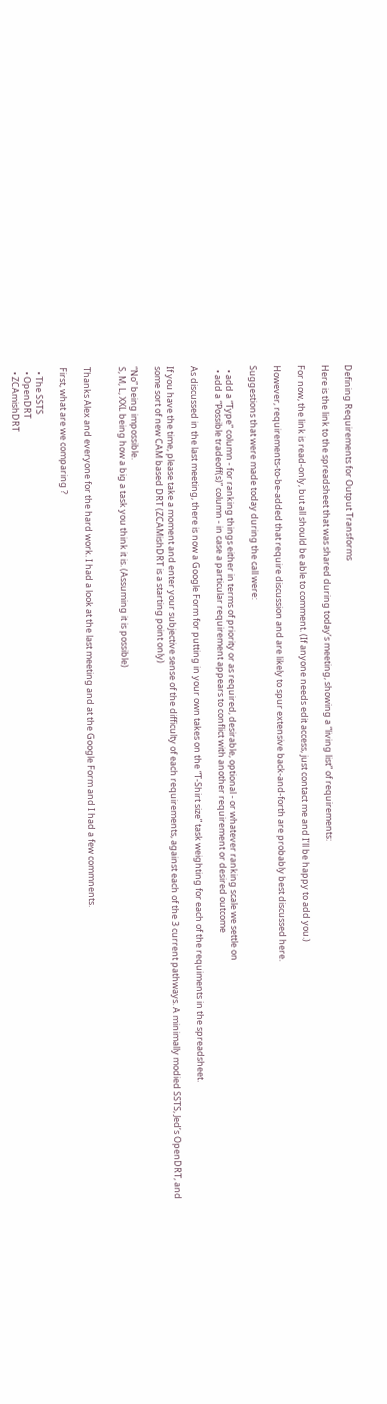Defining Requirements for Output Transforms

Here is the link to the spreadsheet that was shared during today’s meeting, showing a “living list” of requirements:

For now, the link is read-only, but all should be able to comment. (If anyone needs edit access, just contact me and I’ll be happy to add you.)

However, requirements-to-be-added that require discussion and are likely to spur extensive back-and-forth are probably best discussed here.

Suggestions that were made today during the call were:

  • add a “Type” column - for ranking things either in terms of priority or as required, desirable, optional - or whatever ranking scale we settle on
  • add a “Possible tradeoff(s)” column - in case a particular requirement appears to conflict with another requirement or desired outcome

As discussed in the last meeting, there is now a Google Form for putting in your own takes on the “T-Shirt size” task weighting for each of the requiments in the spreadsheet.

If you have the time, please take a moment and enter your subjective sense of the difficulty of each requirements, against each of the 3 current pathways. A minimally modied SSTS, Jed’s OpenDRT, and some sort of new CAM based DRT (ZCAMishDRT is a starting point only)

“No” being impossible.
S, M, L, XXL being how a big a task you think it is. (Assuming it is possible)


Thanks Alex and everyone for the hard work. I had a look at the last meeting and at the Google Form and I had a few commnents.

First, what are we comparing ?

  • The SSTS
  • OpenDRT
  • ZCAmishDRT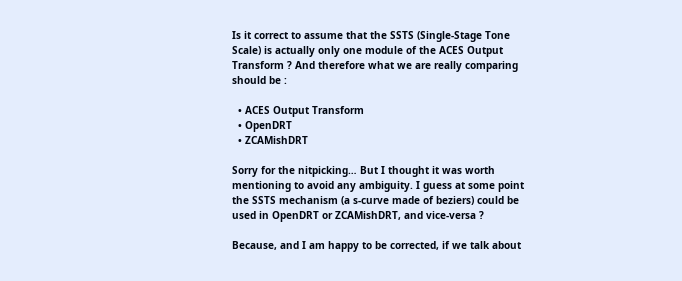Is it correct to assume that the SSTS (Single-Stage Tone Scale) is actually only one module of the ACES Output Transform ? And therefore what we are really comparing should be :

  • ACES Output Transform
  • OpenDRT
  • ZCAMishDRT

Sorry for the nitpicking… But I thought it was worth mentioning to avoid any ambiguity. I guess at some point the SSTS mechanism (a s-curve made of beziers) could be used in OpenDRT or ZCAMishDRT, and vice-versa ?

Because, and I am happy to be corrected, if we talk about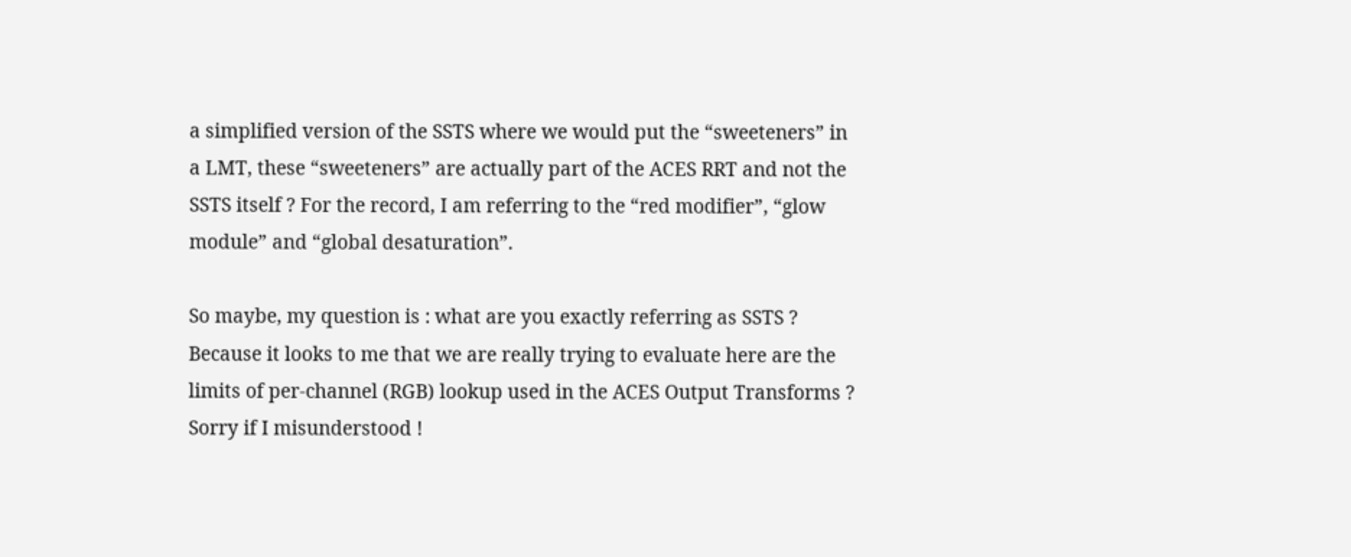a simplified version of the SSTS where we would put the “sweeteners” in a LMT, these “sweeteners” are actually part of the ACES RRT and not the SSTS itself ? For the record, I am referring to the “red modifier”, “glow module” and “global desaturation”.

So maybe, my question is : what are you exactly referring as SSTS ? Because it looks to me that we are really trying to evaluate here are the limits of per-channel (RGB) lookup used in the ACES Output Transforms ? Sorry if I misunderstood !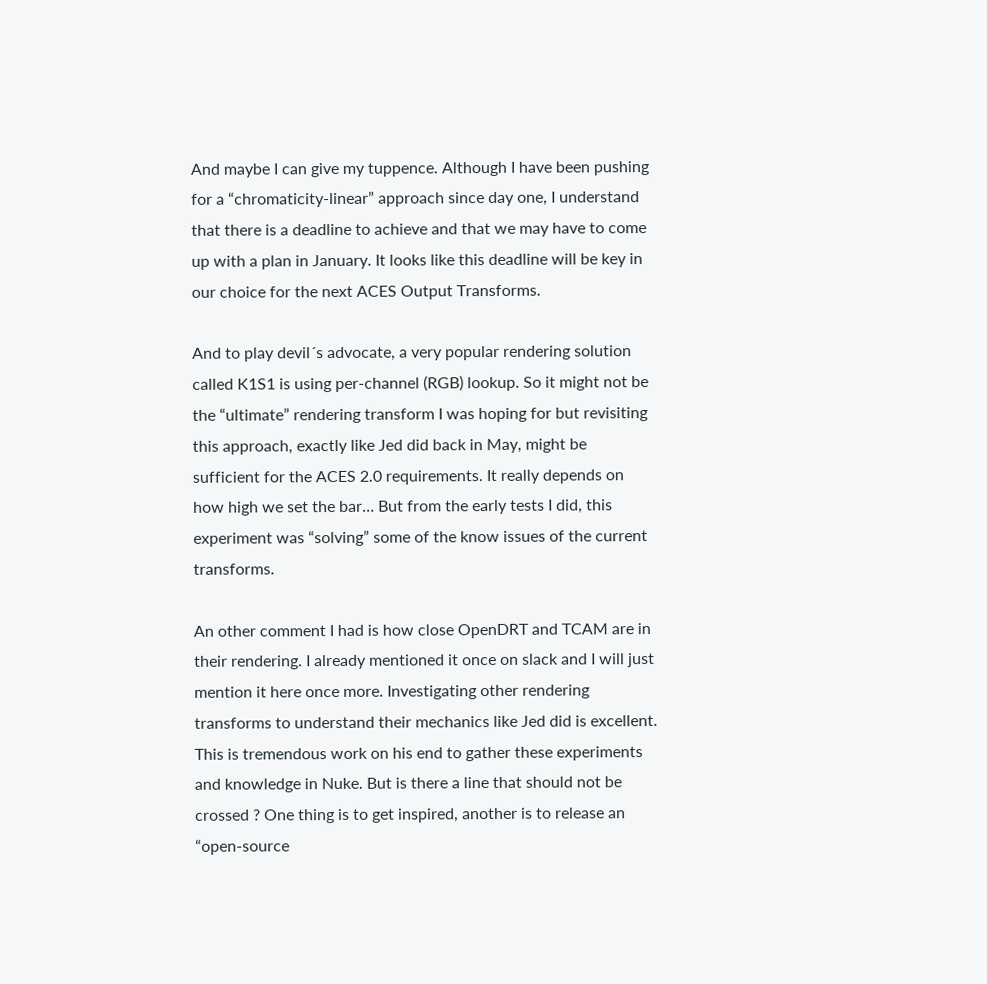And maybe I can give my tuppence. Although I have been pushing for a “chromaticity-linear” approach since day one, I understand that there is a deadline to achieve and that we may have to come up with a plan in January. It looks like this deadline will be key in our choice for the next ACES Output Transforms.

And to play devil´s advocate, a very popular rendering solution called K1S1 is using per-channel (RGB) lookup. So it might not be the “ultimate” rendering transform I was hoping for but revisiting this approach, exactly like Jed did back in May, might be sufficient for the ACES 2.0 requirements. It really depends on how high we set the bar… But from the early tests I did, this experiment was “solving” some of the know issues of the current transforms.

An other comment I had is how close OpenDRT and TCAM are in their rendering. I already mentioned it once on slack and I will just mention it here once more. Investigating other rendering transforms to understand their mechanics like Jed did is excellent. This is tremendous work on his end to gather these experiments and knowledge in Nuke. But is there a line that should not be crossed ? One thing is to get inspired, another is to release an “open-source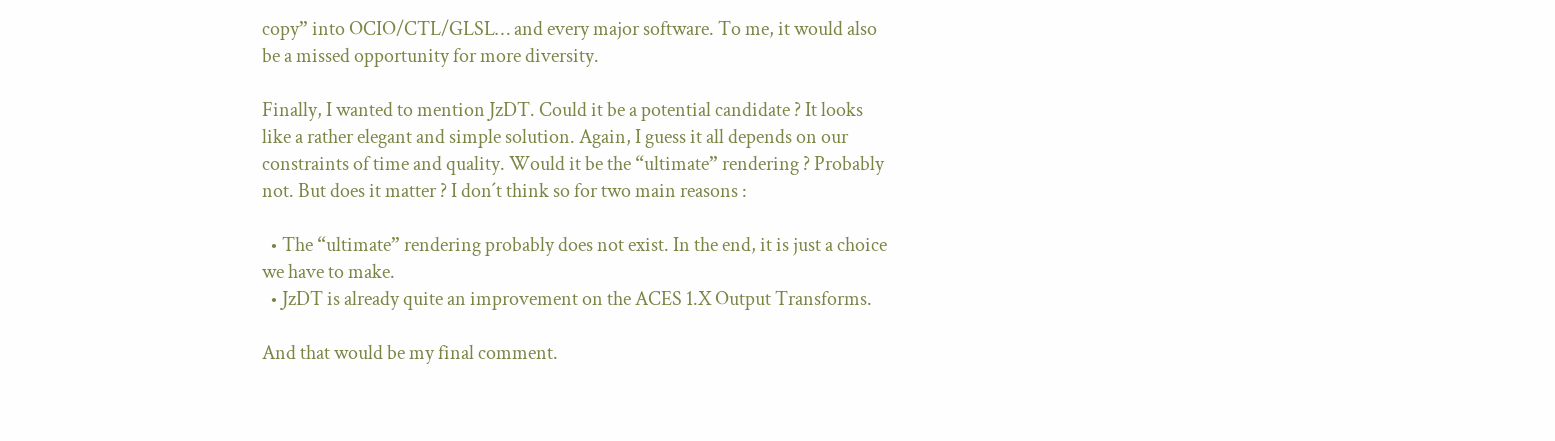copy” into OCIO/CTL/GLSL… and every major software. To me, it would also be a missed opportunity for more diversity.

Finally, I wanted to mention JzDT. Could it be a potential candidate ? It looks like a rather elegant and simple solution. Again, I guess it all depends on our constraints of time and quality. Would it be the “ultimate” rendering ? Probably not. But does it matter ? I don´t think so for two main reasons :

  • The “ultimate” rendering probably does not exist. In the end, it is just a choice we have to make.
  • JzDT is already quite an improvement on the ACES 1.X Output Transforms.

And that would be my final comment.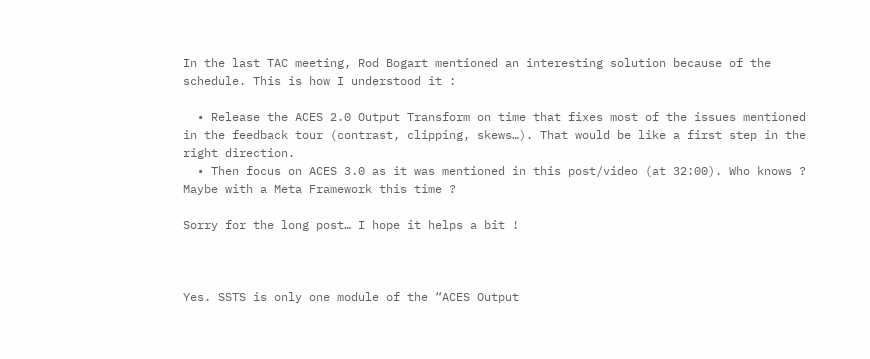In the last TAC meeting, Rod Bogart mentioned an interesting solution because of the schedule. This is how I understood it :

  • Release the ACES 2.0 Output Transform on time that fixes most of the issues mentioned in the feedback tour (contrast, clipping, skews…). That would be like a first step in the right direction.
  • Then focus on ACES 3.0 as it was mentioned in this post/video (at 32:00). Who knows ? Maybe with a Meta Framework this time ?

Sorry for the long post… I hope it helps a bit !



Yes. SSTS is only one module of the “ACES Output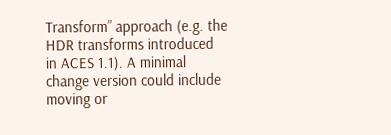Transform” approach (e.g. the HDR transforms introduced in ACES 1.1). A minimal change version could include moving or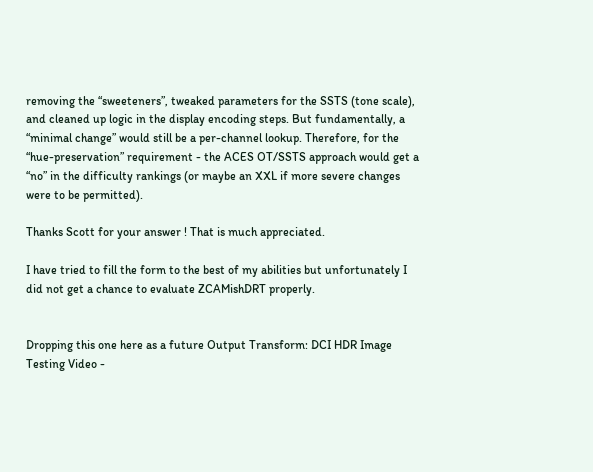removing the “sweeteners”, tweaked parameters for the SSTS (tone scale), and cleaned up logic in the display encoding steps. But fundamentally, a “minimal change” would still be a per-channel lookup. Therefore, for the “hue-preservation” requirement - the ACES OT/SSTS approach would get a “no” in the difficulty rankings (or maybe an XXL if more severe changes were to be permitted).

Thanks Scott for your answer ! That is much appreciated.

I have tried to fill the form to the best of my abilities but unfortunately I did not get a chance to evaluate ZCAMishDRT properly.


Dropping this one here as a future Output Transform: DCI HDR Image Testing Video -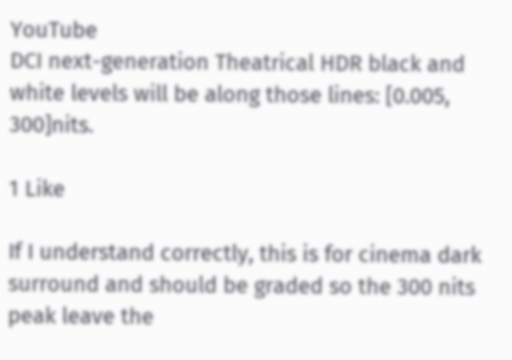YouTube
DCI next-generation Theatrical HDR black and white levels will be along those lines: [0.005, 300]nits.

1 Like

If I understand correctly, this is for cinema dark surround and should be graded so the 300 nits peak leave the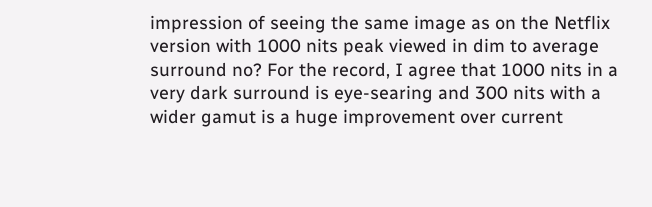impression of seeing the same image as on the Netflix version with 1000 nits peak viewed in dim to average surround no? For the record, I agree that 1000 nits in a very dark surround is eye-searing and 300 nits with a wider gamut is a huge improvement over current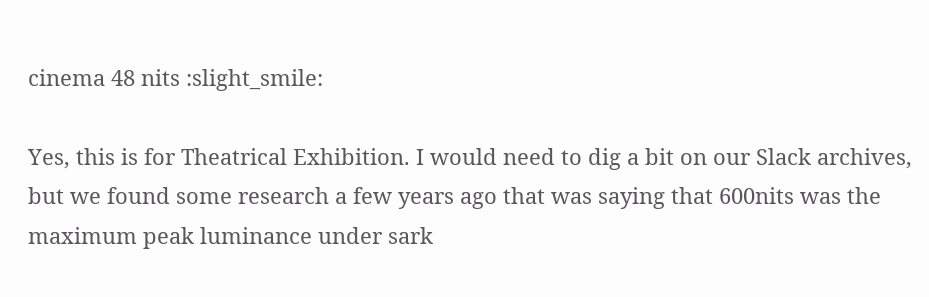cinema 48 nits :slight_smile:

Yes, this is for Theatrical Exhibition. I would need to dig a bit on our Slack archives, but we found some research a few years ago that was saying that 600nits was the maximum peak luminance under sark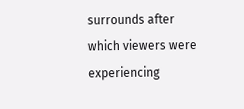surrounds after which viewers were experiencing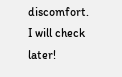discomfort. I will check later!